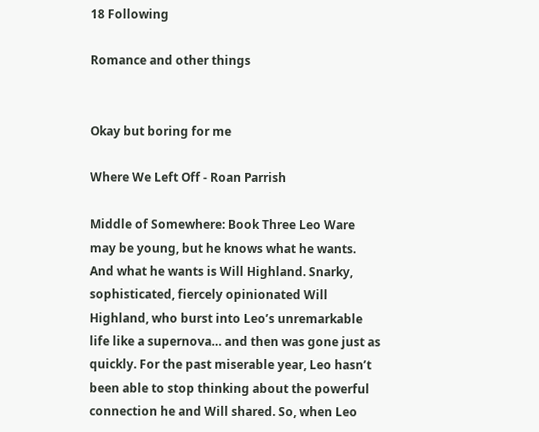18 Following

Romance and other things


Okay but boring for me

Where We Left Off - Roan Parrish

Middle of Somewhere: Book Three Leo Ware may be young, but he knows what he wants. And what he wants is Will Highland. Snarky, sophisticated, fiercely opinionated Will Highland, who burst into Leo’s unremarkable life like a supernova… and then was gone just as quickly. For the past miserable year, Leo hasn’t been able to stop thinking about the powerful connection he and Will shared. So, when Leo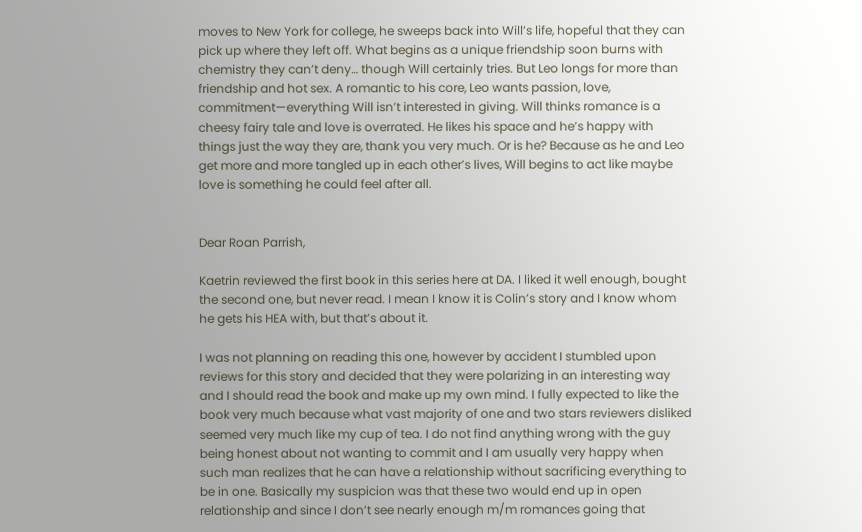moves to New York for college, he sweeps back into Will’s life, hopeful that they can pick up where they left off. What begins as a unique friendship soon burns with chemistry they can’t deny… though Will certainly tries. But Leo longs for more than friendship and hot sex. A romantic to his core, Leo wants passion, love, commitment—everything Will isn’t interested in giving. Will thinks romance is a cheesy fairy tale and love is overrated. He likes his space and he’s happy with things just the way they are, thank you very much. Or is he? Because as he and Leo get more and more tangled up in each other’s lives, Will begins to act like maybe love is something he could feel after all.


Dear Roan Parrish,

Kaetrin reviewed the first book in this series here at DA. I liked it well enough, bought the second one, but never read. I mean I know it is Colin’s story and I know whom he gets his HEA with, but that’s about it.

I was not planning on reading this one, however by accident I stumbled upon reviews for this story and decided that they were polarizing in an interesting way and I should read the book and make up my own mind. I fully expected to like the book very much because what vast majority of one and two stars reviewers disliked seemed very much like my cup of tea. I do not find anything wrong with the guy being honest about not wanting to commit and I am usually very happy when such man realizes that he can have a relationship without sacrificing everything to be in one. Basically my suspicion was that these two would end up in open relationship and since I don’t see nearly enough m/m romances going that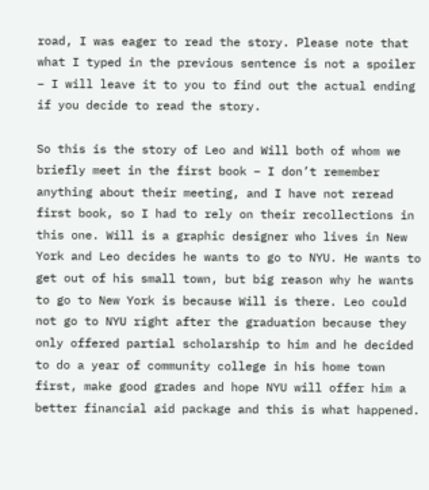road, I was eager to read the story. Please note that what I typed in the previous sentence is not a spoiler – I will leave it to you to find out the actual ending if you decide to read the story.

So this is the story of Leo and Will both of whom we briefly meet in the first book – I don’t remember anything about their meeting, and I have not reread first book, so I had to rely on their recollections in this one. Will is a graphic designer who lives in New York and Leo decides he wants to go to NYU. He wants to get out of his small town, but big reason why he wants to go to New York is because Will is there. Leo could not go to NYU right after the graduation because they only offered partial scholarship to him and he decided to do a year of community college in his home town first, make good grades and hope NYU will offer him a better financial aid package and this is what happened.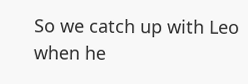So we catch up with Leo when he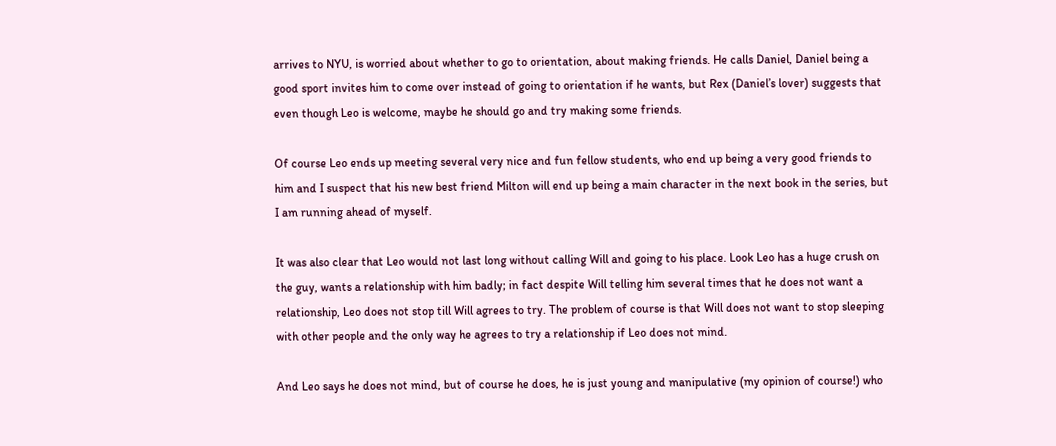arrives to NYU, is worried about whether to go to orientation, about making friends. He calls Daniel, Daniel being a good sport invites him to come over instead of going to orientation if he wants, but Rex (Daniel’s lover) suggests that even though Leo is welcome, maybe he should go and try making some friends.

Of course Leo ends up meeting several very nice and fun fellow students, who end up being a very good friends to him and I suspect that his new best friend Milton will end up being a main character in the next book in the series, but I am running ahead of myself.

It was also clear that Leo would not last long without calling Will and going to his place. Look Leo has a huge crush on the guy, wants a relationship with him badly; in fact despite Will telling him several times that he does not want a relationship, Leo does not stop till Will agrees to try. The problem of course is that Will does not want to stop sleeping with other people and the only way he agrees to try a relationship if Leo does not mind.

And Leo says he does not mind, but of course he does, he is just young and manipulative (my opinion of course!) who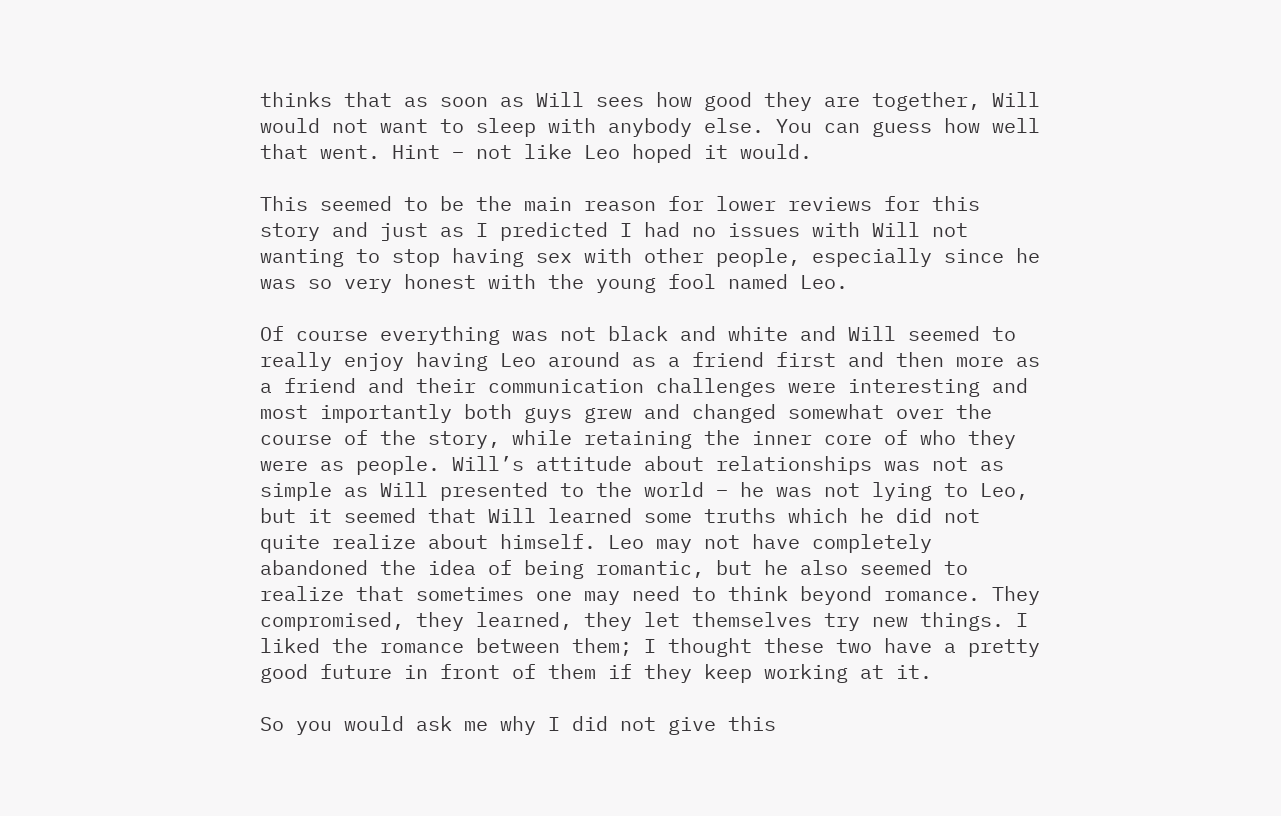thinks that as soon as Will sees how good they are together, Will would not want to sleep with anybody else. You can guess how well that went. Hint – not like Leo hoped it would.

This seemed to be the main reason for lower reviews for this story and just as I predicted I had no issues with Will not wanting to stop having sex with other people, especially since he was so very honest with the young fool named Leo.

Of course everything was not black and white and Will seemed to really enjoy having Leo around as a friend first and then more as a friend and their communication challenges were interesting and most importantly both guys grew and changed somewhat over the course of the story, while retaining the inner core of who they were as people. Will’s attitude about relationships was not as simple as Will presented to the world – he was not lying to Leo, but it seemed that Will learned some truths which he did not quite realize about himself. Leo may not have completely abandoned the idea of being romantic, but he also seemed to realize that sometimes one may need to think beyond romance. They compromised, they learned, they let themselves try new things. I liked the romance between them; I thought these two have a pretty good future in front of them if they keep working at it.

So you would ask me why I did not give this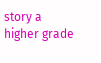story a higher grade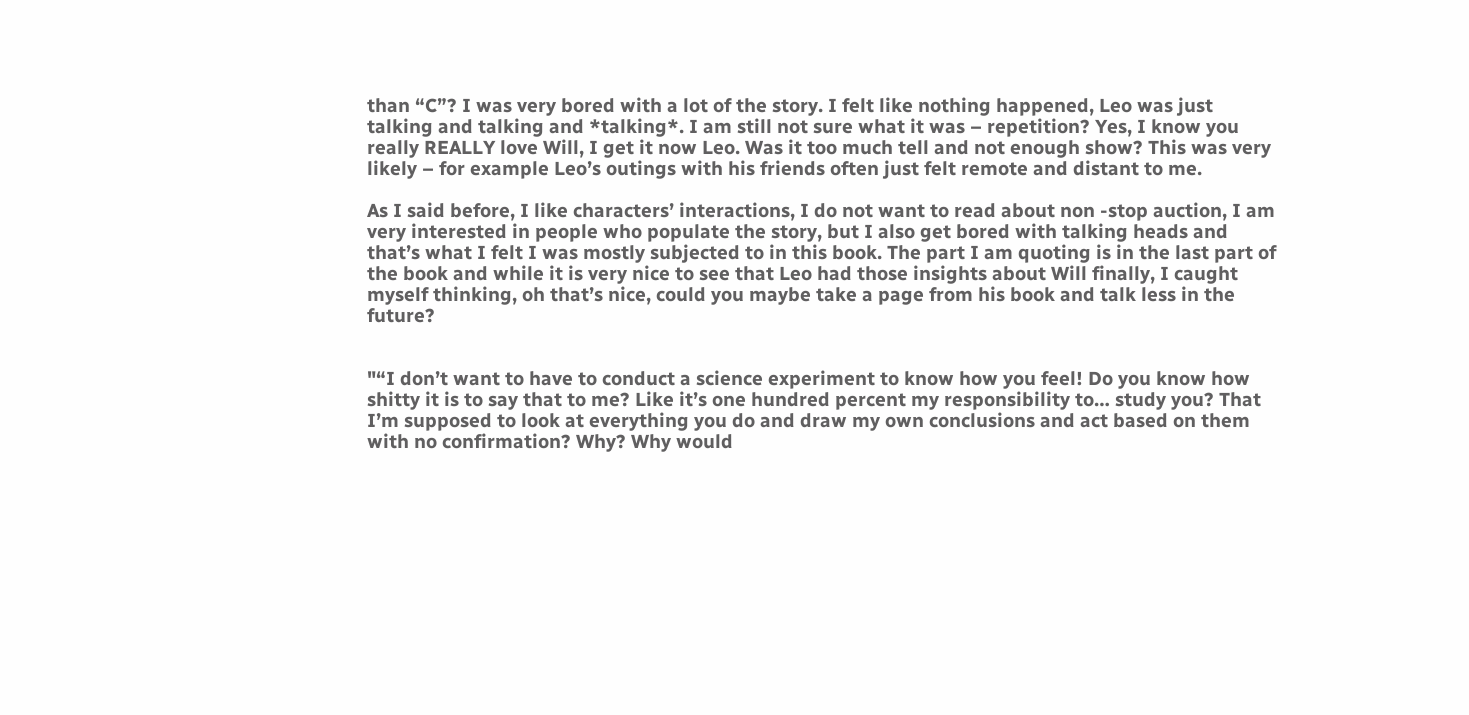than “C”? I was very bored with a lot of the story. I felt like nothing happened, Leo was just talking and talking and *talking*. I am still not sure what it was – repetition? Yes, I know you really REALLY love Will, I get it now Leo. Was it too much tell and not enough show? This was very likely – for example Leo’s outings with his friends often just felt remote and distant to me.

As I said before, I like characters’ interactions, I do not want to read about non -stop auction, I am very interested in people who populate the story, but I also get bored with talking heads and that’s what I felt I was mostly subjected to in this book. The part I am quoting is in the last part of the book and while it is very nice to see that Leo had those insights about Will finally, I caught myself thinking, oh that’s nice, could you maybe take a page from his book and talk less in the future?


"“I don’t want to have to conduct a science experiment to know how you feel! Do you know how shitty it is to say that to me? Like it’s one hundred percent my responsibility to… study you? That I’m supposed to look at everything you do and draw my own conclusions and act based on them with no confirmation? Why? Why would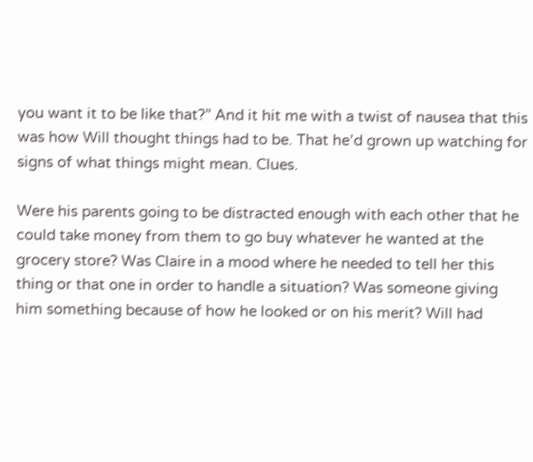you want it to be like that?” And it hit me with a twist of nausea that this was how Will thought things had to be. That he’d grown up watching for signs of what things might mean. Clues.

Were his parents going to be distracted enough with each other that he could take money from them to go buy whatever he wanted at the grocery store? Was Claire in a mood where he needed to tell her this thing or that one in order to handle a situation? Was someone giving him something because of how he looked or on his merit? Will had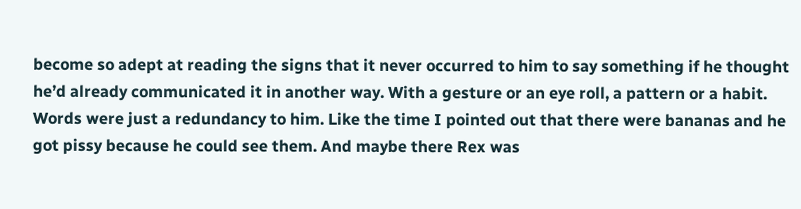become so adept at reading the signs that it never occurred to him to say something if he thought he’d already communicated it in another way. With a gesture or an eye roll, a pattern or a habit. Words were just a redundancy to him. Like the time I pointed out that there were bananas and he got pissy because he could see them. And maybe there Rex was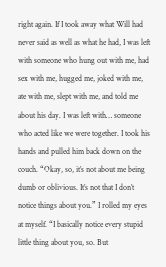right again. If I took away what Will had never said as well as what he had, I was left with someone who hung out with me, had sex with me, hugged me, joked with me, ate with me, slept with me, and told me about his day. I was left with… someone who acted like we were together. I took his hands and pulled him back down on the couch. “Okay, so, it’s not about me being dumb or oblivious. It’s not that I don’t notice things about you.” I rolled my eyes at myself. “I basically notice every stupid little thing about you, so. But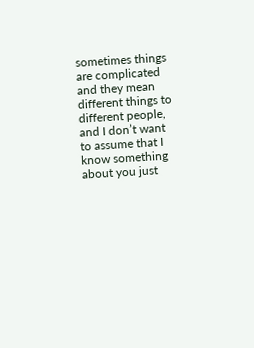sometimes things are complicated and they mean different things to different people, and I don’t want to assume that I know something about you just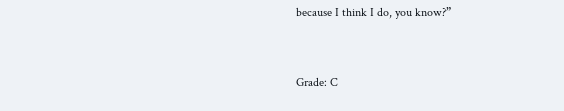because I think I do, you know?”


Grade: C